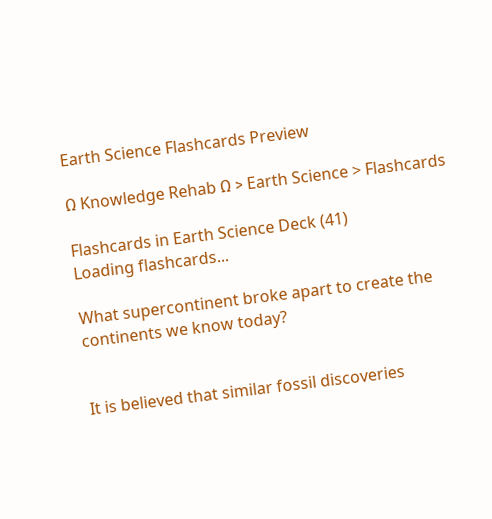Earth Science Flashcards Preview

Ω Knowledge Rehab Ω > Earth Science > Flashcards

Flashcards in Earth Science Deck (41)
Loading flashcards...

What supercontinent broke apart to create the continents we know today?


It is believed that similar fossil discoveries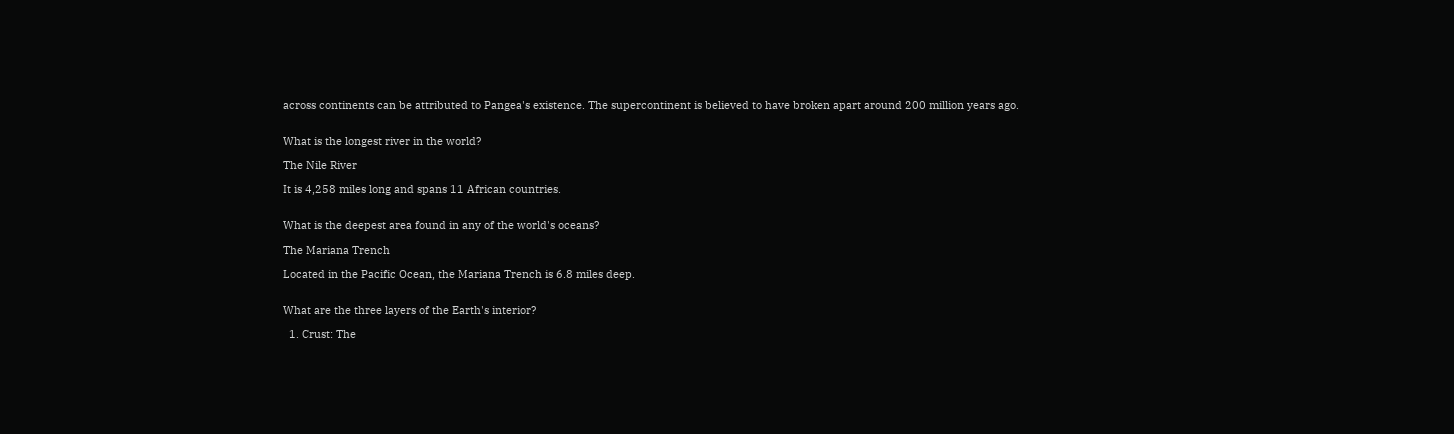across continents can be attributed to Pangea's existence. The supercontinent is believed to have broken apart around 200 million years ago.


What is the longest river in the world?

The Nile River

It is 4,258 miles long and spans 11 African countries.


What is the deepest area found in any of the world's oceans?

The Mariana Trench

Located in the Pacific Ocean, the Mariana Trench is 6.8 miles deep.


What are the three layers of the Earth's interior?

  1. Crust: The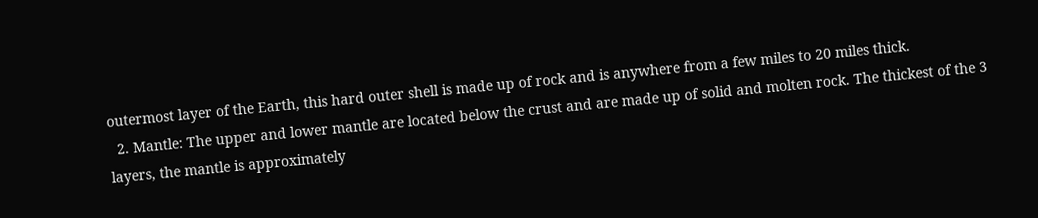outermost layer of the Earth, this hard outer shell is made up of rock and is anywhere from a few miles to 20 miles thick.
  2. Mantle: The upper and lower mantle are located below the crust and are made up of solid and molten rock. The thickest of the 3 layers, the mantle is approximately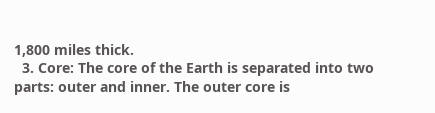1,800 miles thick.
  3. Core: The core of the Earth is separated into two parts: outer and inner. The outer core is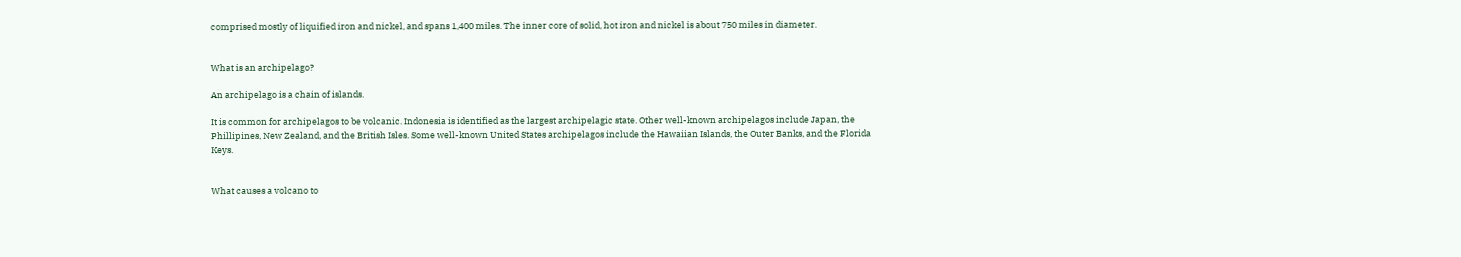comprised mostly of liquified iron and nickel, and spans 1,400 miles. The inner core of solid, hot iron and nickel is about 750 miles in diameter.


What is an archipelago?

An archipelago is a chain of islands.

It is common for archipelagos to be volcanic. Indonesia is identified as the largest archipelagic state. Other well-known archipelagos include Japan, the Phillipines, New Zealand, and the British Isles. Some well-known United States archipelagos include the Hawaiian Islands, the Outer Banks, and the Florida Keys.


What causes a volcano to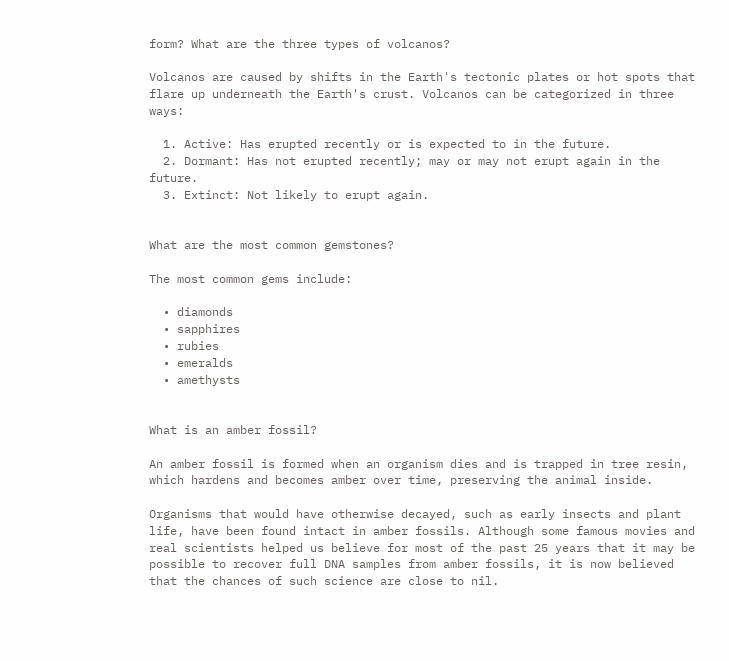form? What are the three types of volcanos?

Volcanos are caused by shifts in the Earth's tectonic plates or hot spots that flare up underneath the Earth's crust. Volcanos can be categorized in three ways:

  1. Active: Has erupted recently or is expected to in the future.
  2. Dormant: Has not erupted recently; may or may not erupt again in the future.
  3. Extinct: Not likely to erupt again.


What are the most common gemstones?

The most common gems include:

  • diamonds
  • sapphires
  • rubies
  • emeralds
  • amethysts


What is an amber fossil?

An amber fossil is formed when an organism dies and is trapped in tree resin, which hardens and becomes amber over time, preserving the animal inside.

Organisms that would have otherwise decayed, such as early insects and plant life, have been found intact in amber fossils. Although some famous movies and real scientists helped us believe for most of the past 25 years that it may be possible to recover full DNA samples from amber fossils, it is now believed that the chances of such science are close to nil.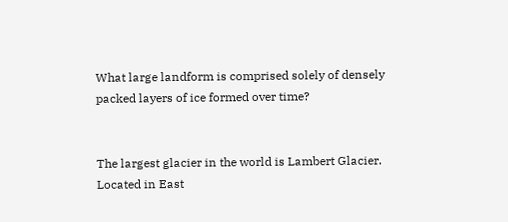What large landform is comprised solely of densely packed layers of ice formed over time?


The largest glacier in the world is Lambert Glacier. Located in East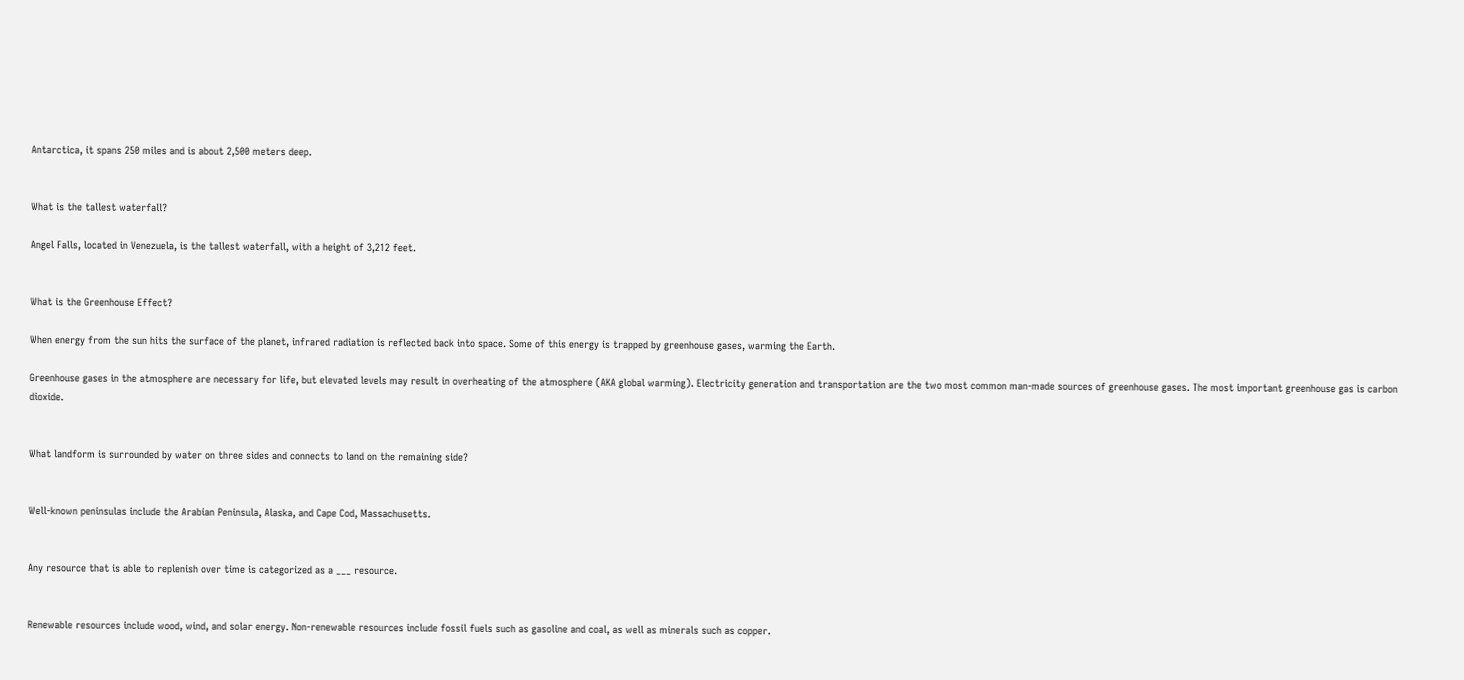Antarctica, it spans 250 miles and is about 2,500 meters deep.


What is the tallest waterfall?

Angel Falls, located in Venezuela, is the tallest waterfall, with a height of 3,212 feet.


What is the Greenhouse Effect?

When energy from the sun hits the surface of the planet, infrared radiation is reflected back into space. Some of this energy is trapped by greenhouse gases, warming the Earth.

Greenhouse gases in the atmosphere are necessary for life, but elevated levels may result in overheating of the atmosphere (AKA global warming). Electricity generation and transportation are the two most common man-made sources of greenhouse gases. The most important greenhouse gas is carbon dioxide.


What landform is surrounded by water on three sides and connects to land on the remaining side?


Well-known peninsulas include the Arabian Peninsula, Alaska, and Cape Cod, Massachusetts.


Any resource that is able to replenish over time is categorized as a ___ resource.


Renewable resources include wood, wind, and solar energy. Non-renewable resources include fossil fuels such as gasoline and coal, as well as minerals such as copper.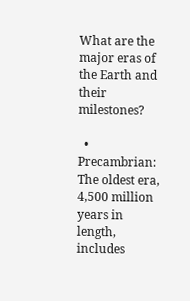What are the major eras of the Earth and their milestones?

  • Precambrian: The oldest era, 4,500 million years in length, includes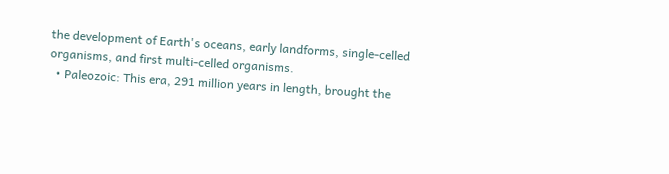the development of Earth's oceans, early landforms, single-celled organisms, and first multi-celled organisms.
  • Paleozoic: This era, 291 million years in length, brought the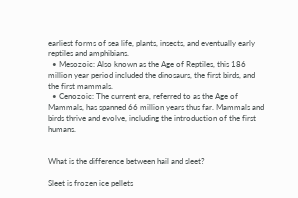earliest forms of sea life, plants, insects, and eventually early reptiles and amphibians.
  • Mesozoic: Also known as the Age of Reptiles, this 186 million year period included the dinosaurs, the first birds, and the first mammals.
  • Cenozoic: The current era, referred to as the Age of Mammals, has spanned 66 million years thus far. Mammals and birds thrive and evolve, including the introduction of the first humans.


What is the difference between hail and sleet?

Sleet is frozen ice pellets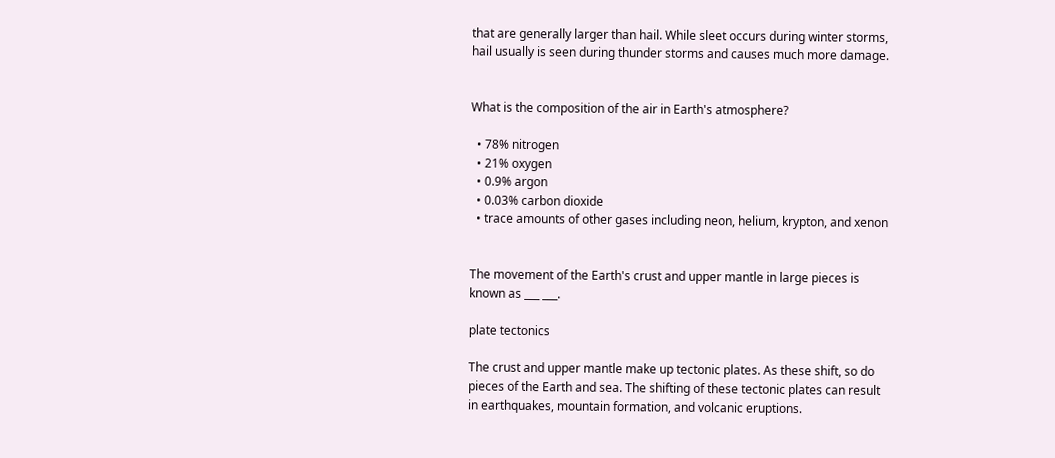that are generally larger than hail. While sleet occurs during winter storms, hail usually is seen during thunder storms and causes much more damage.


What is the composition of the air in Earth's atmosphere?

  • 78% nitrogen
  • 21% oxygen
  • 0.9% argon
  • 0.03% carbon dioxide
  • trace amounts of other gases including neon, helium, krypton, and xenon


The movement of the Earth's crust and upper mantle in large pieces is known as ___ ___.

plate tectonics

The crust and upper mantle make up tectonic plates. As these shift, so do pieces of the Earth and sea. The shifting of these tectonic plates can result in earthquakes, mountain formation, and volcanic eruptions.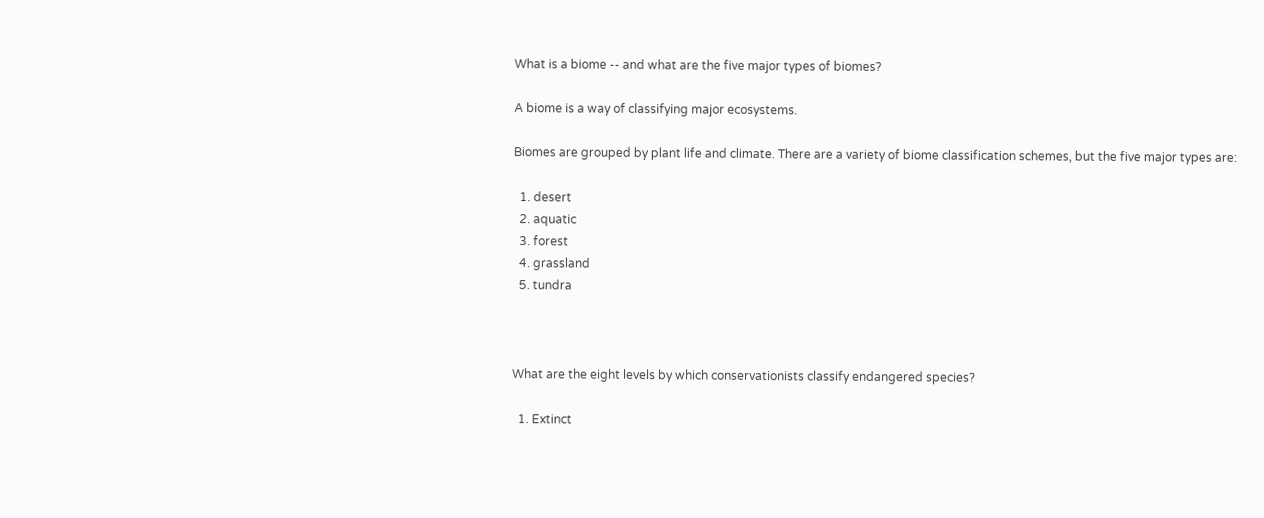What is a biome -- and what are the five major types of biomes?

A biome is a way of classifying major ecosystems.

Biomes are grouped by plant life and climate. There are a variety of biome classification schemes, but the five major types are:

  1. desert
  2. aquatic
  3. forest
  4. grassland
  5. tundra



What are the eight levels by which conservationists classify endangered species?

  1. Extinct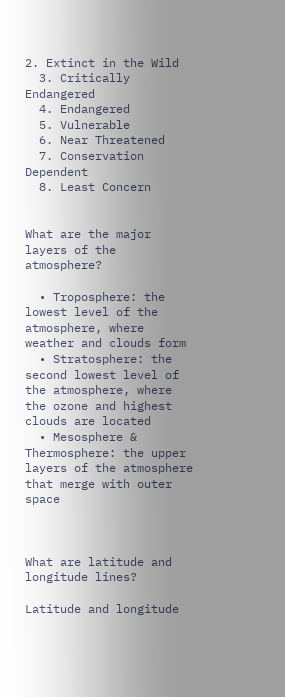2. Extinct in the Wild
  3. Critically Endangered
  4. Endangered
  5. Vulnerable
  6. Near Threatened
  7. Conservation Dependent
  8. Least Concern


What are the major layers of the atmosphere?

  • Troposphere: the lowest level of the atmosphere, where weather and clouds form
  • Stratosphere: the second lowest level of the atmosphere, where the ozone and highest clouds are located
  • Mesosphere & Thermosphere: the upper layers of the atmosphere that merge with outer space



What are latitude and longitude lines?

Latitude and longitude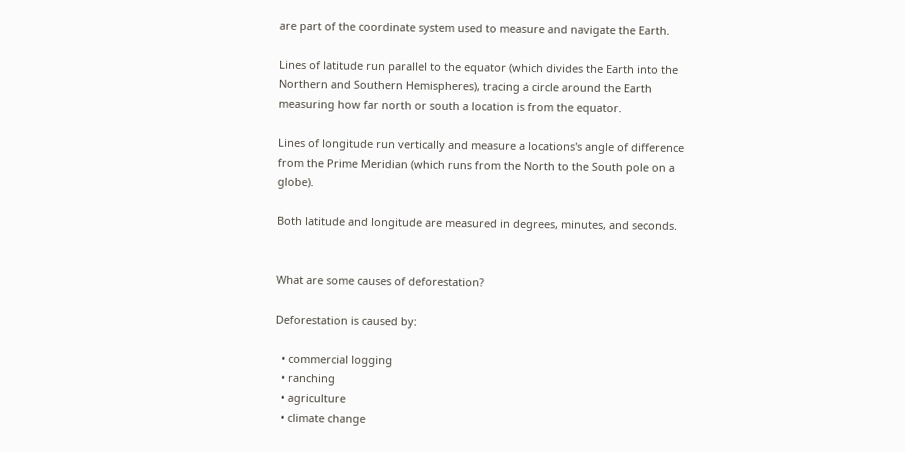are part of the coordinate system used to measure and navigate the Earth.

Lines of latitude run parallel to the equator (which divides the Earth into the Northern and Southern Hemispheres), tracing a circle around the Earth measuring how far north or south a location is from the equator.

Lines of longitude run vertically and measure a locations's angle of difference from the Prime Meridian (which runs from the North to the South pole on a globe).

Both latitude and longitude are measured in degrees, minutes, and seconds.


What are some causes of deforestation?

Deforestation is caused by:

  • commercial logging
  • ranching
  • agriculture
  • climate change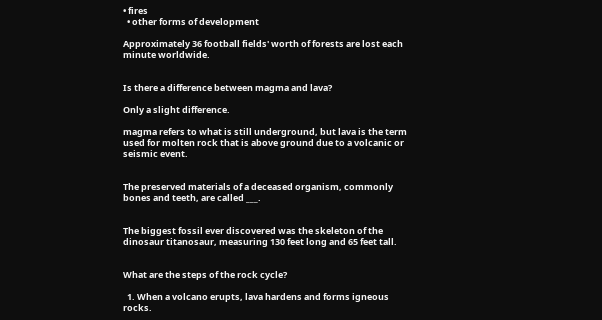• fires
  • other forms of development

Approximately 36 football fields' worth of forests are lost each minute worldwide.


Is there a difference between magma and lava?

Only a slight difference.

magma refers to what is still underground, but lava is the term used for molten rock that is above ground due to a volcanic or seismic event.


The preserved materials of a deceased organism, commonly bones and teeth, are called ___.


The biggest fossil ever discovered was the skeleton of the dinosaur titanosaur, measuring 130 feet long and 65 feet tall.


What are the steps of the rock cycle?

  1. When a volcano erupts, lava hardens and forms igneous rocks.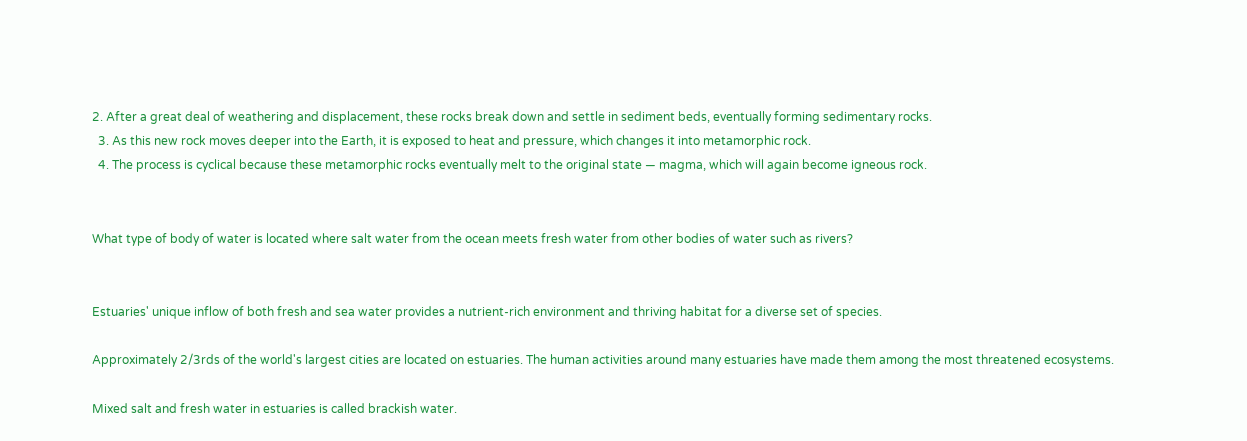2. After a great deal of weathering and displacement, these rocks break down and settle in sediment beds, eventually forming sedimentary rocks.
  3. As this new rock moves deeper into the Earth, it is exposed to heat and pressure, which changes it into metamorphic rock.
  4. The process is cyclical because these metamorphic rocks eventually melt to the original state — magma, which will again become igneous rock.


What type of body of water is located where salt water from the ocean meets fresh water from other bodies of water such as rivers?


Estuaries' unique inflow of both fresh and sea water provides a nutrient-rich environment and thriving habitat for a diverse set of species.

Approximately 2/3rds of the world's largest cities are located on estuaries. The human activities around many estuaries have made them among the most threatened ecosystems.

Mixed salt and fresh water in estuaries is called brackish water.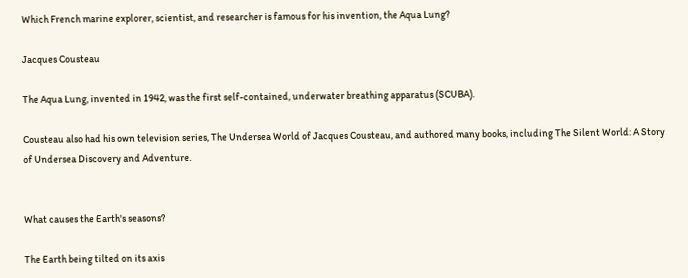Which French marine explorer, scientist, and researcher is famous for his invention, the Aqua Lung?

Jacques Cousteau

The Aqua Lung, invented in 1942, was the first self-contained, underwater breathing apparatus (SCUBA).

Cousteau also had his own television series, The Undersea World of Jacques Cousteau, and authored many books, including The Silent World: A Story of Undersea Discovery and Adventure.


What causes the Earth's seasons?

The Earth being tilted on its axis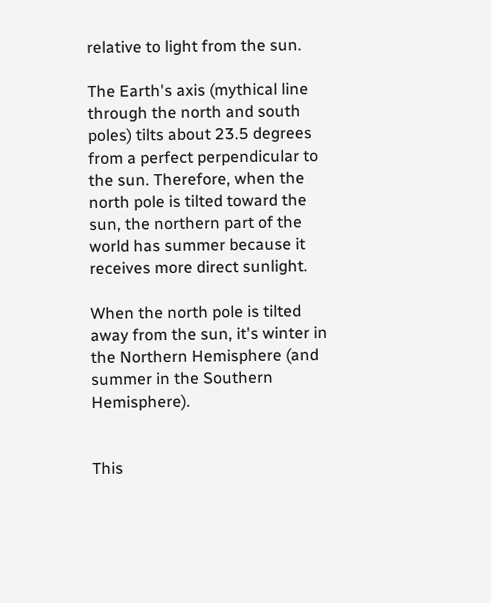relative to light from the sun.

The Earth's axis (mythical line through the north and south poles) tilts about 23.5 degrees from a perfect perpendicular to the sun. Therefore, when the north pole is tilted toward the sun, the northern part of the world has summer because it receives more direct sunlight.

When the north pole is tilted away from the sun, it's winter in the Northern Hemisphere (and summer in the Southern Hemisphere).


This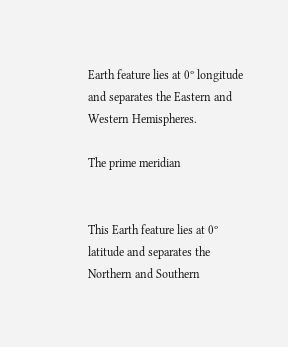Earth feature lies at 0º longitude and separates the Eastern and Western Hemispheres.

The prime meridian


This Earth feature lies at 0º latitude and separates the Northern and Southern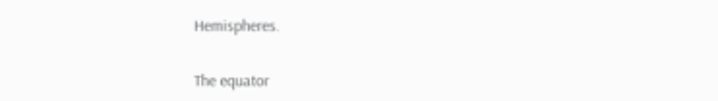Hemispheres.

The equator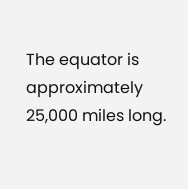The equator is approximately 25,000 miles long.